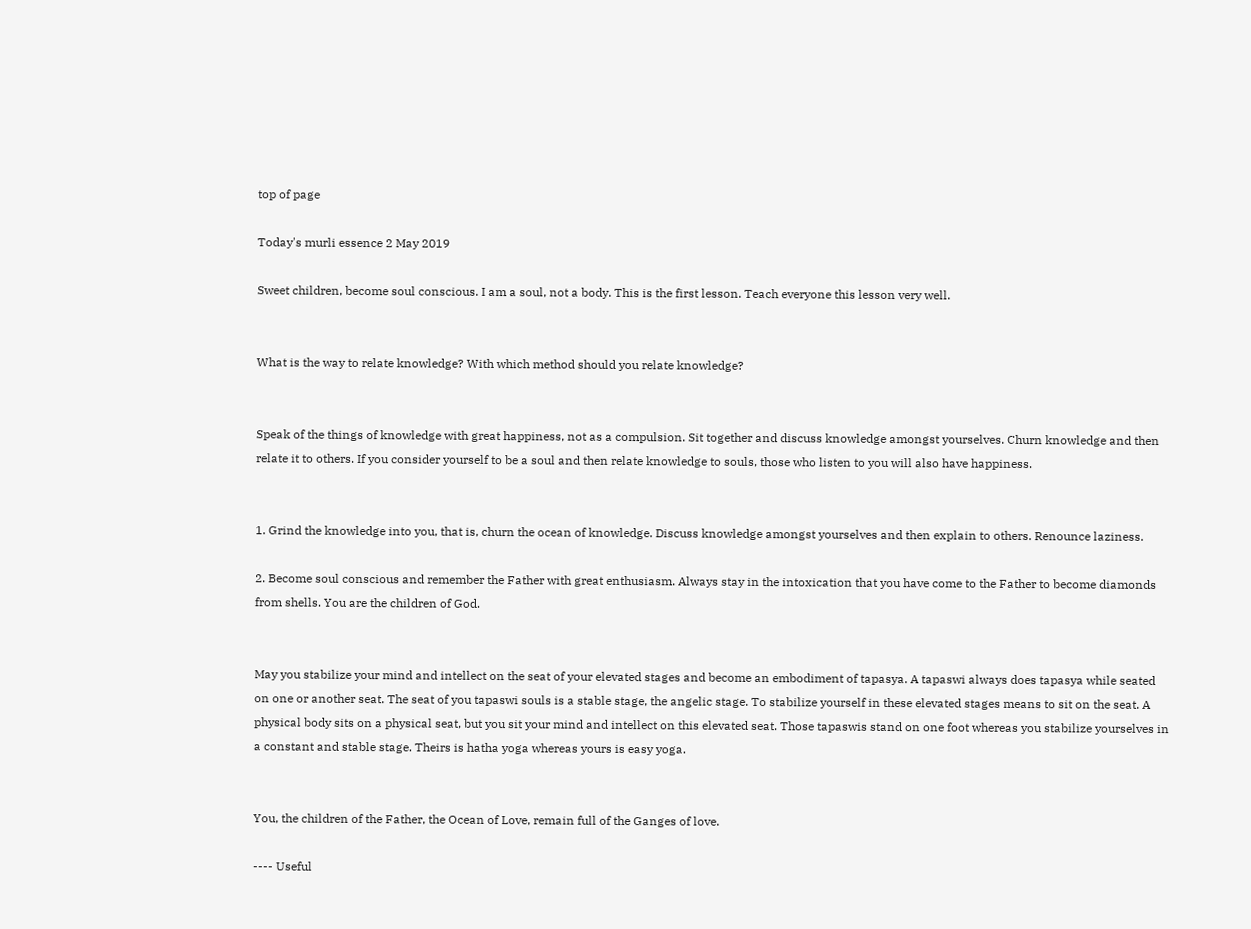top of page

Today's murli essence 2 May 2019

Sweet children, become soul conscious. I am a soul, not a body. This is the first lesson. Teach everyone this lesson very well.


What is the way to relate knowledge? With which method should you relate knowledge?


Speak of the things of knowledge with great happiness, not as a compulsion. Sit together and discuss knowledge amongst yourselves. Churn knowledge and then relate it to others. If you consider yourself to be a soul and then relate knowledge to souls, those who listen to you will also have happiness.


1. Grind the knowledge into you, that is, churn the ocean of knowledge. Discuss knowledge amongst yourselves and then explain to others. Renounce laziness.

2. Become soul conscious and remember the Father with great enthusiasm. Always stay in the intoxication that you have come to the Father to become diamonds from shells. You are the children of God.


May you stabilize your mind and intellect on the seat of your elevated stages and become an embodiment of tapasya. A tapaswi always does tapasya while seated on one or another seat. The seat of you tapaswi souls is a stable stage, the angelic stage. To stabilize yourself in these elevated stages means to sit on the seat. A physical body sits on a physical seat, but you sit your mind and intellect on this elevated seat. Those tapaswis stand on one foot whereas you stabilize yourselves in a constant and stable stage. Theirs is hatha yoga whereas yours is easy yoga.


You, the children of the Father, the Ocean of Love, remain full of the Ganges of love.

---- Useful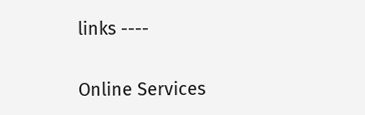links ----

Online Services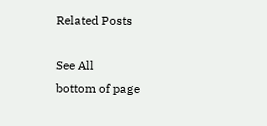Related Posts

See All
bottom of page